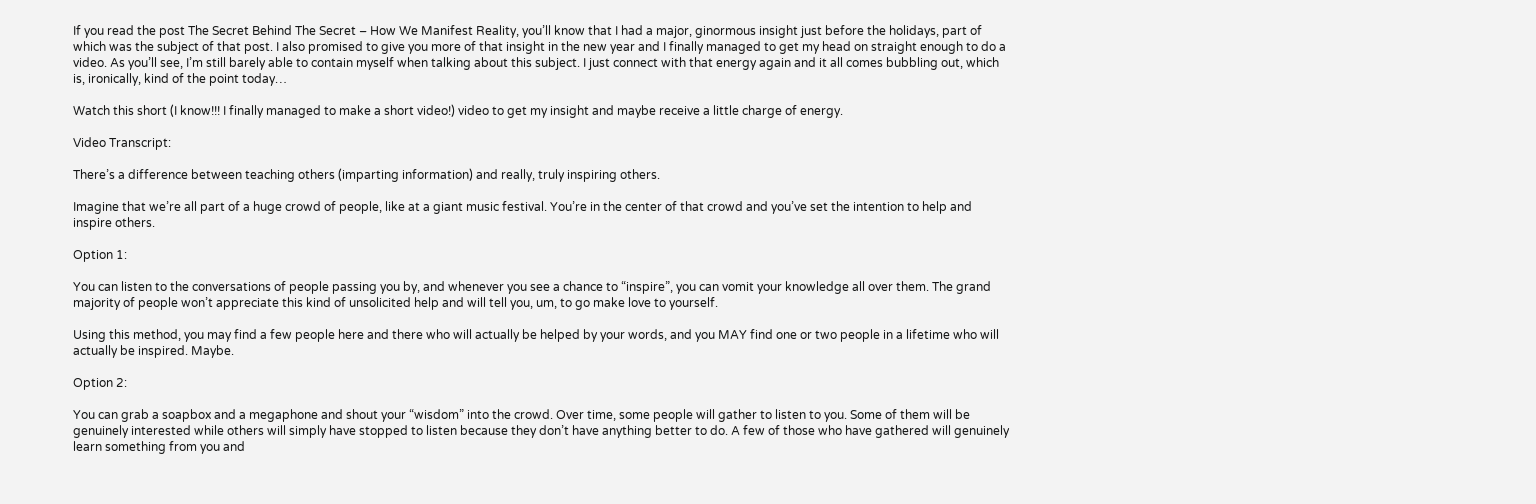If you read the post The Secret Behind The Secret – How We Manifest Reality, you’ll know that I had a major, ginormous insight just before the holidays, part of which was the subject of that post. I also promised to give you more of that insight in the new year and I finally managed to get my head on straight enough to do a video. As you’ll see, I’m still barely able to contain myself when talking about this subject. I just connect with that energy again and it all comes bubbling out, which is, ironically, kind of the point today…

Watch this short (I know!!! I finally managed to make a short video!) video to get my insight and maybe receive a little charge of energy.

Video Transcript:

There’s a difference between teaching others (imparting information) and really, truly inspiring others.

Imagine that we’re all part of a huge crowd of people, like at a giant music festival. You’re in the center of that crowd and you’ve set the intention to help and inspire others.

Option 1:

You can listen to the conversations of people passing you by, and whenever you see a chance to “inspire”, you can vomit your knowledge all over them. The grand majority of people won’t appreciate this kind of unsolicited help and will tell you, um, to go make love to yourself.

Using this method, you may find a few people here and there who will actually be helped by your words, and you MAY find one or two people in a lifetime who will actually be inspired. Maybe.

Option 2:

You can grab a soapbox and a megaphone and shout your “wisdom” into the crowd. Over time, some people will gather to listen to you. Some of them will be genuinely interested while others will simply have stopped to listen because they don’t have anything better to do. A few of those who have gathered will genuinely learn something from you and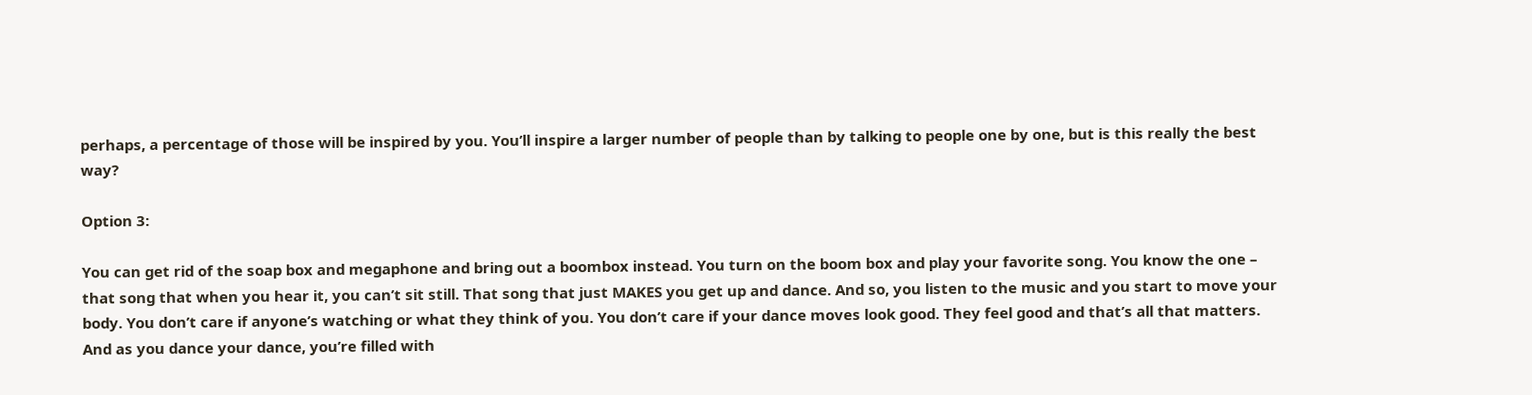perhaps, a percentage of those will be inspired by you. You’ll inspire a larger number of people than by talking to people one by one, but is this really the best way?

Option 3:

You can get rid of the soap box and megaphone and bring out a boombox instead. You turn on the boom box and play your favorite song. You know the one – that song that when you hear it, you can’t sit still. That song that just MAKES you get up and dance. And so, you listen to the music and you start to move your body. You don’t care if anyone’s watching or what they think of you. You don’t care if your dance moves look good. They feel good and that’s all that matters. And as you dance your dance, you’re filled with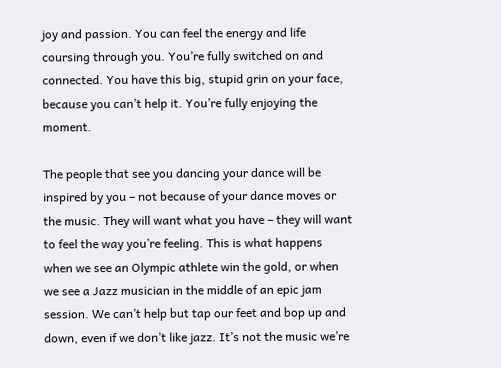joy and passion. You can feel the energy and life coursing through you. You’re fully switched on and connected. You have this big, stupid grin on your face, because you can’t help it. You’re fully enjoying the moment.

The people that see you dancing your dance will be inspired by you – not because of your dance moves or the music. They will want what you have – they will want to feel the way you’re feeling. This is what happens when we see an Olympic athlete win the gold, or when we see a Jazz musician in the middle of an epic jam session. We can’t help but tap our feet and bop up and down, even if we don’t like jazz. It’s not the music we’re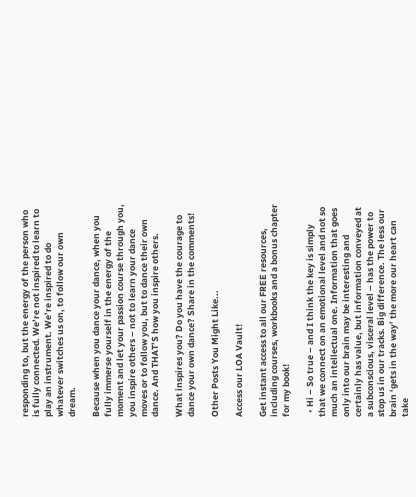responding to, but the energy of the person who is fully connected. We’re not inspired to learn to play an instrument. We’re inspired to do whatever switches us on, to follow our own dream.

Because when you dance your dance, when you fully immerse yourself in the energy of the moment and let your passion course through you, you inspire others – not to learn your dance moves or to follow you, but to dance their own dance. And THAT’S how you inspire others.

What inspires you? Do you have the courage to dance your own dance? Share in the comments!

Other Posts You Might Like...

Access our LOA Vault!

Get instant access to all our FREE resources, including courses, workbooks and a bonus chapter for my book!

  • Hi – So true – and I think the key is simply that we connect on an emotional level and not so much an intellectual one. Information that goes only into our brain may be interesting and certainly has value, but information conveyed at a subconscious, visceral level – has the power to stop us in our tracks. Big difference. The less our brain ‘gets in the way’ the more our heart can take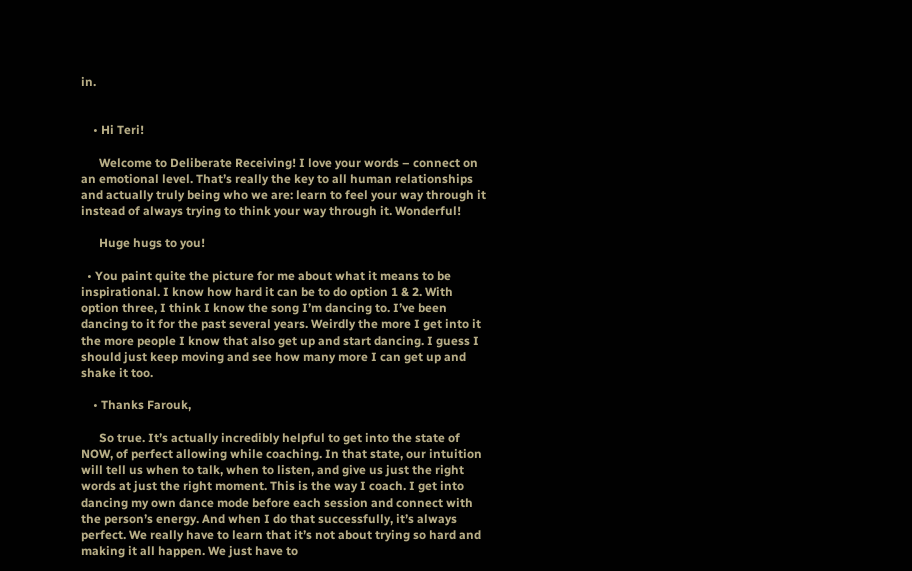in.


    • Hi Teri!

      Welcome to Deliberate Receiving! I love your words – connect on an emotional level. That’s really the key to all human relationships and actually truly being who we are: learn to feel your way through it instead of always trying to think your way through it. Wonderful!

      Huge hugs to you!

  • You paint quite the picture for me about what it means to be inspirational. I know how hard it can be to do option 1 & 2. With option three, I think I know the song I’m dancing to. I’ve been dancing to it for the past several years. Weirdly the more I get into it the more people I know that also get up and start dancing. I guess I should just keep moving and see how many more I can get up and shake it too.

    • Thanks Farouk,

      So true. It’s actually incredibly helpful to get into the state of NOW, of perfect allowing while coaching. In that state, our intuition will tell us when to talk, when to listen, and give us just the right words at just the right moment. This is the way I coach. I get into dancing my own dance mode before each session and connect with the person’s energy. And when I do that successfully, it’s always perfect. We really have to learn that it’s not about trying so hard and making it all happen. We just have to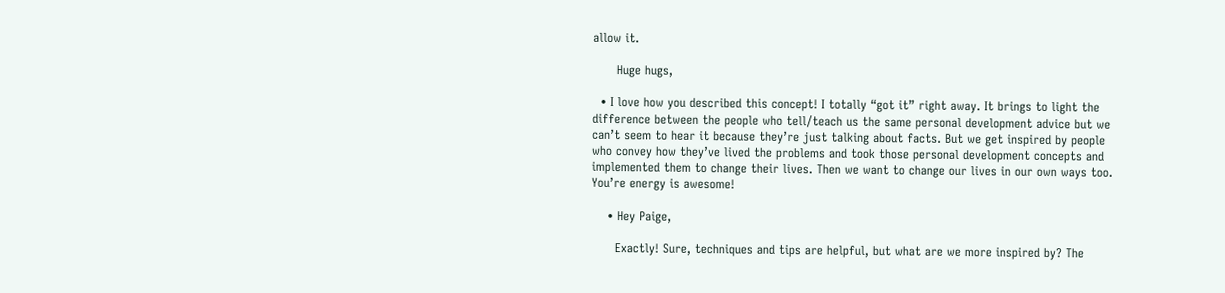allow it.

      Huge hugs,

  • I love how you described this concept! I totally “got it” right away. It brings to light the difference between the people who tell/teach us the same personal development advice but we can’t seem to hear it because they’re just talking about facts. But we get inspired by people who convey how they’ve lived the problems and took those personal development concepts and implemented them to change their lives. Then we want to change our lives in our own ways too. You’re energy is awesome!

    • Hey Paige,

      Exactly! Sure, techniques and tips are helpful, but what are we more inspired by? The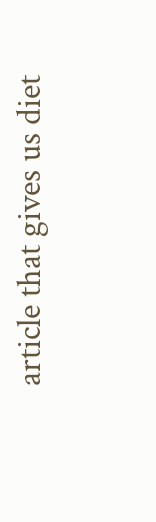article that gives us diet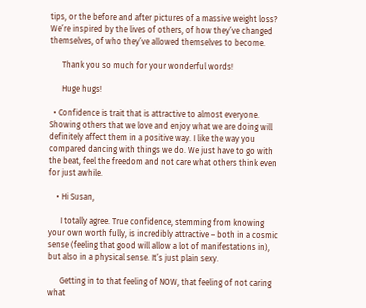tips, or the before and after pictures of a massive weight loss? We’re inspired by the lives of others, of how they’ve changed themselves, of who they’ve allowed themselves to become.

      Thank you so much for your wonderful words!

      Huge hugs!

  • Confidence is trait that is attractive to almost everyone. Showing others that we love and enjoy what we are doing will definitely affect them in a positive way. I like the way you compared dancing with things we do. We just have to go with the beat, feel the freedom and not care what others think even for just awhile.

    • Hi Susan,

      I totally agree. True confidence, stemming from knowing your own worth fully, is incredibly attractive – both in a cosmic sense (feeling that good will allow a lot of manifestations in), but also in a physical sense. It’s just plain sexy.

      Getting in to that feeling of NOW, that feeling of not caring what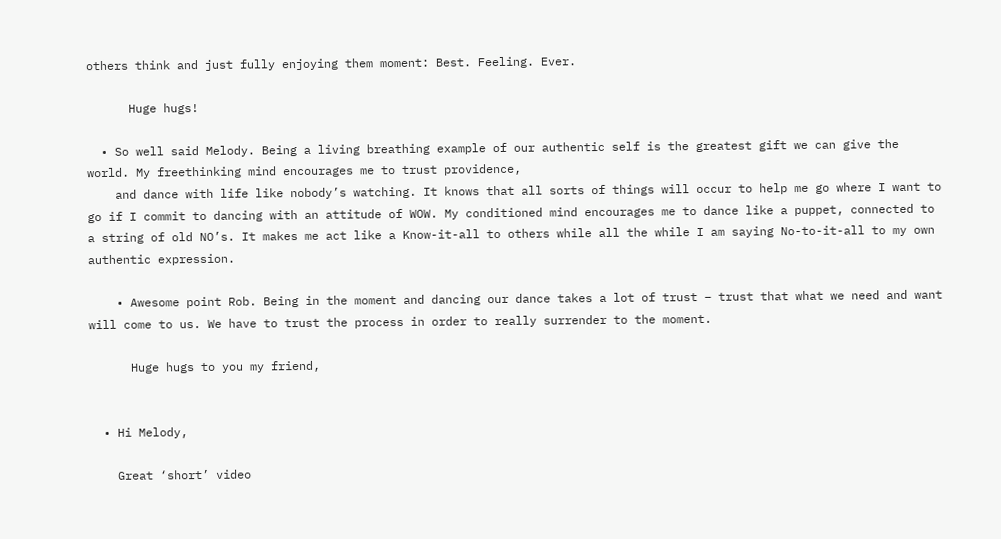others think and just fully enjoying them moment: Best. Feeling. Ever.

      Huge hugs!

  • So well said Melody. Being a living breathing example of our authentic self is the greatest gift we can give the world. My freethinking mind encourages me to trust providence,
    and dance with life like nobody’s watching. It knows that all sorts of things will occur to help me go where I want to go if I commit to dancing with an attitude of WOW. My conditioned mind encourages me to dance like a puppet, connected to a string of old NO’s. It makes me act like a Know-it-all to others while all the while I am saying No-to-it-all to my own authentic expression.

    • Awesome point Rob. Being in the moment and dancing our dance takes a lot of trust – trust that what we need and want will come to us. We have to trust the process in order to really surrender to the moment.

      Huge hugs to you my friend,


  • Hi Melody,

    Great ‘short’ video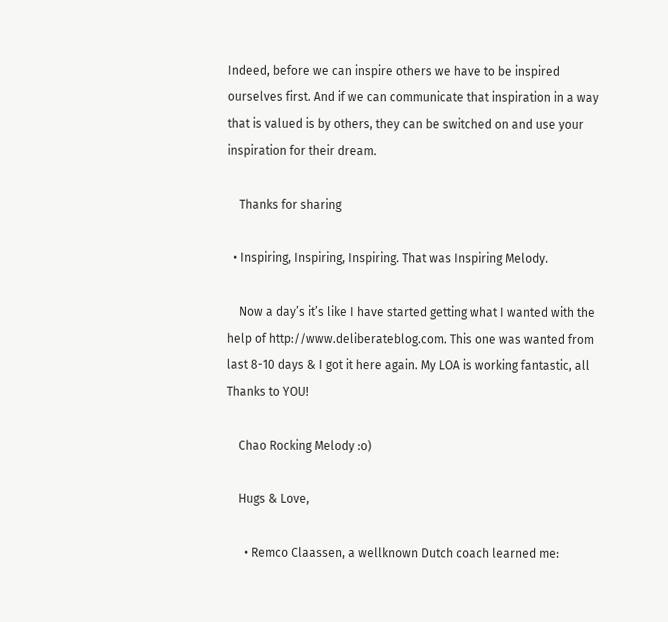Indeed, before we can inspire others we have to be inspired ourselves first. And if we can communicate that inspiration in a way that is valued is by others, they can be switched on and use your inspiration for their dream.

    Thanks for sharing

  • Inspiring, Inspiring, Inspiring. That was Inspiring Melody.

    Now a day’s it’s like I have started getting what I wanted with the help of http://www.deliberateblog.com. This one was wanted from last 8-10 days & I got it here again. My LOA is working fantastic, all Thanks to YOU!

    Chao Rocking Melody :o)

    Hugs & Love,

      • Remco Claassen, a wellknown Dutch coach learned me: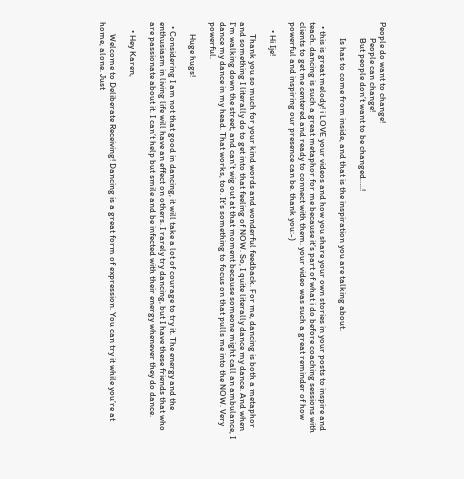People do want to change!
        People can change!
        But people don’t want to be changed…..!

        Is has to come from inside, and that is the inspiration you are talking about.

  • this is great melody! i LOVE your videos and how you share your own stories in your posts to inspire and teach. dancing is such a great metaphor for me because it’s part of what i do before coaching sessions with clients to get me centered and ready to connect with them. your video was such a great reminder of how powerful and inspiring our presence can be. thank you:-)

    • Hi Ije!

      Thank you so much for your kind words and wonderful feedback. For me, dancing is both a metaphor and something I literally do to get into that feeling of NOW. So, I quite literally dance my dance. And when I’m walking down the street, and can’t wig out at that moment because someone might call an ambulance, I dance my dance in my head. That works, too. It’s something to focus on that pulls me into the NOW. Very powerful.

      Huge hugs!

  • Considering I am not that good in dancing, it will take a lot of courage to try it. The energy and the enthusiasm in living life will have an effect on others. I rarely try dancing, but I have these friends that who are passionate about it. I can’t help but smile and be infected with their energy whenever they do dance.

    • Hey Karen,

      Welcome to Deliberate Receiving! Dancing is a great form of expression. You can try it while you’re at home, alone. Just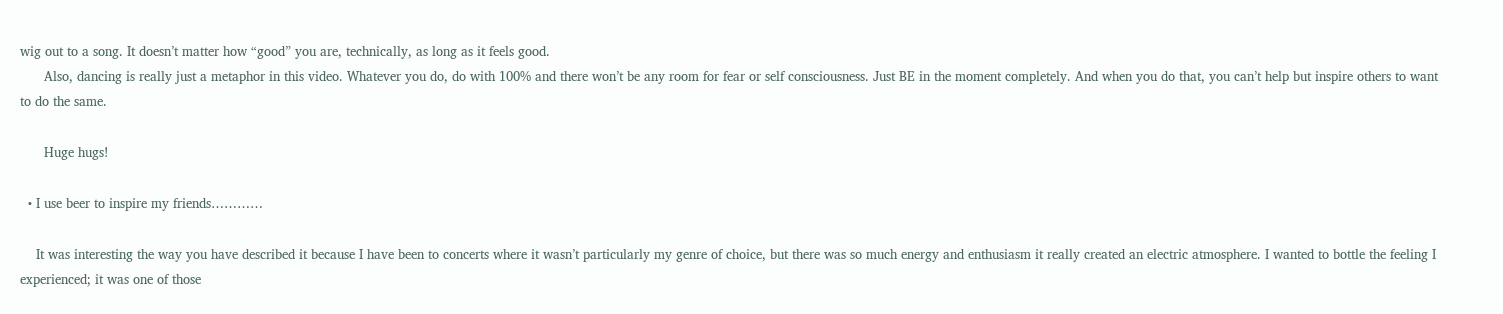wig out to a song. It doesn’t matter how “good” you are, technically, as long as it feels good.
      Also, dancing is really just a metaphor in this video. Whatever you do, do with 100% and there won’t be any room for fear or self consciousness. Just BE in the moment completely. And when you do that, you can’t help but inspire others to want to do the same.

      Huge hugs!

  • I use beer to inspire my friends…………

    It was interesting the way you have described it because I have been to concerts where it wasn’t particularly my genre of choice, but there was so much energy and enthusiasm it really created an electric atmosphere. I wanted to bottle the feeling I experienced; it was one of those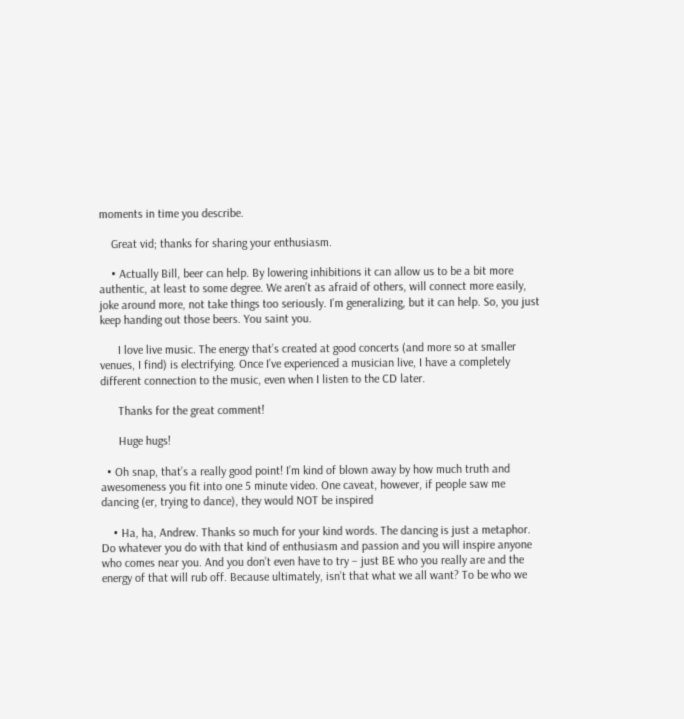moments in time you describe.

    Great vid; thanks for sharing your enthusiasm.

    • Actually Bill, beer can help. By lowering inhibitions it can allow us to be a bit more authentic, at least to some degree. We aren’t as afraid of others, will connect more easily, joke around more, not take things too seriously. I’m generalizing, but it can help. So, you just keep handing out those beers. You saint you.

      I love live music. The energy that’s created at good concerts (and more so at smaller venues, I find) is electrifying. Once I’ve experienced a musician live, I have a completely different connection to the music, even when I listen to the CD later.

      Thanks for the great comment!

      Huge hugs!

  • Oh snap, that’s a really good point! I’m kind of blown away by how much truth and awesomeness you fit into one 5 minute video. One caveat, however, if people saw me dancing (er, trying to dance), they would NOT be inspired

    • Ha, ha, Andrew. Thanks so much for your kind words. The dancing is just a metaphor. Do whatever you do with that kind of enthusiasm and passion and you will inspire anyone who comes near you. And you don’t even have to try – just BE who you really are and the energy of that will rub off. Because ultimately, isn’t that what we all want? To be who we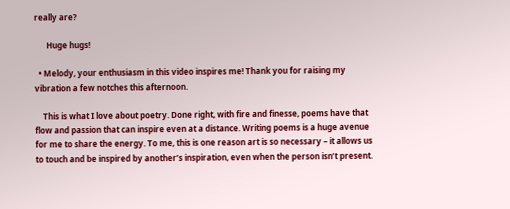really are?

      Huge hugs!

  • Melody, your enthusiasm in this video inspires me! Thank you for raising my vibration a few notches this afternoon.

    This is what I love about poetry. Done right, with fire and finesse, poems have that flow and passion that can inspire even at a distance. Writing poems is a huge avenue for me to share the energy. To me, this is one reason art is so necessary – it allows us to touch and be inspired by another’s inspiration, even when the person isn’t present.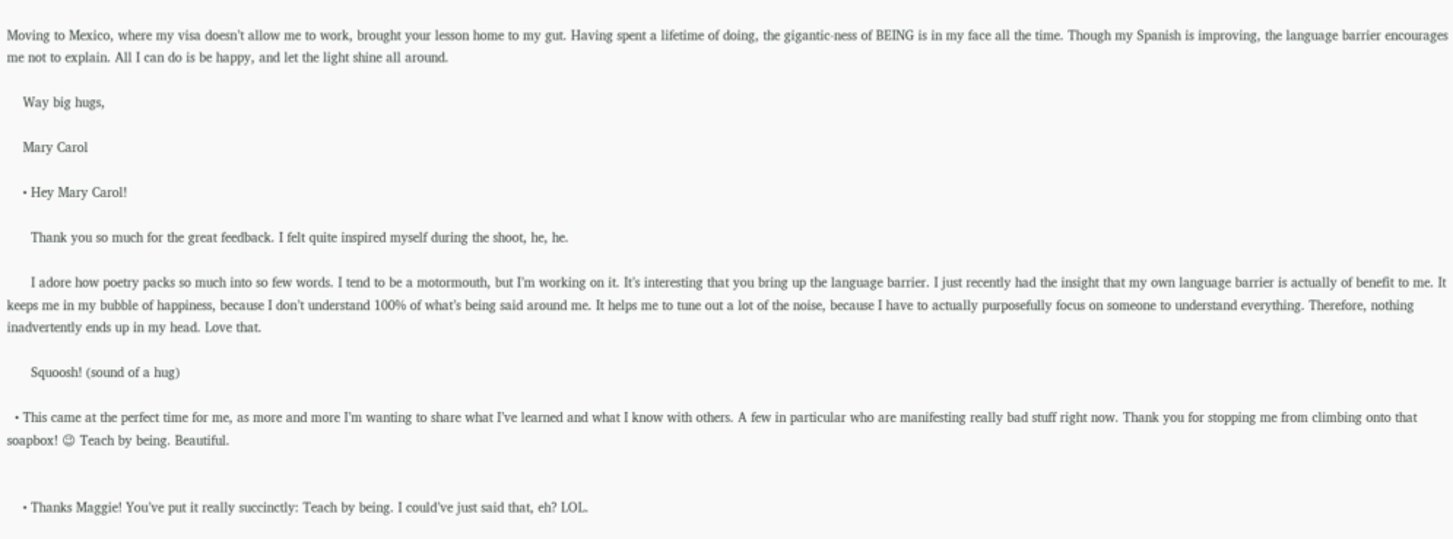Moving to Mexico, where my visa doesn’t allow me to work, brought your lesson home to my gut. Having spent a lifetime of doing, the gigantic-ness of BEING is in my face all the time. Though my Spanish is improving, the language barrier encourages me not to explain. All I can do is be happy, and let the light shine all around.

    Way big hugs,

    Mary Carol

    • Hey Mary Carol!

      Thank you so much for the great feedback. I felt quite inspired myself during the shoot, he, he.

      I adore how poetry packs so much into so few words. I tend to be a motormouth, but I’m working on it. It’s interesting that you bring up the language barrier. I just recently had the insight that my own language barrier is actually of benefit to me. It keeps me in my bubble of happiness, because I don’t understand 100% of what’s being said around me. It helps me to tune out a lot of the noise, because I have to actually purposefully focus on someone to understand everything. Therefore, nothing inadvertently ends up in my head. Love that.

      Squoosh! (sound of a hug)

  • This came at the perfect time for me, as more and more I’m wanting to share what I’ve learned and what I know with others. A few in particular who are manifesting really bad stuff right now. Thank you for stopping me from climbing onto that soapbox! 😉 Teach by being. Beautiful.


    • Thanks Maggie! You’ve put it really succinctly: Teach by being. I could’ve just said that, eh? LOL.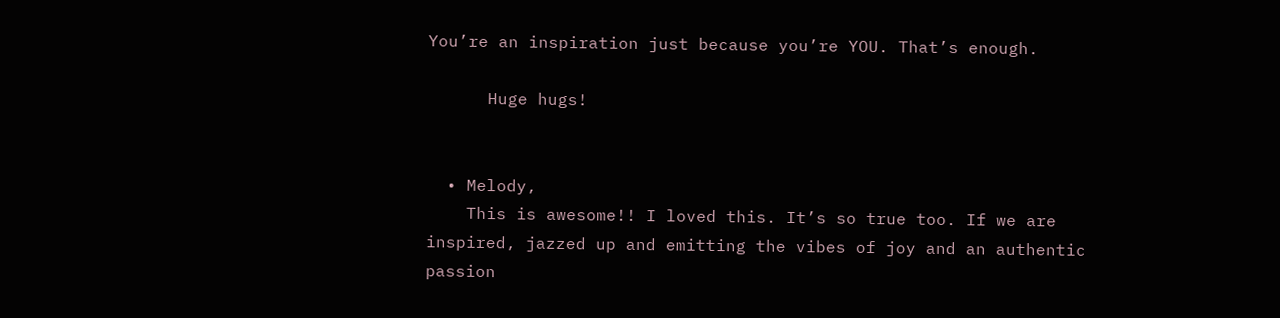You’re an inspiration just because you’re YOU. That’s enough.

      Huge hugs!


  • Melody,
    This is awesome!! I loved this. It’s so true too. If we are inspired, jazzed up and emitting the vibes of joy and an authentic passion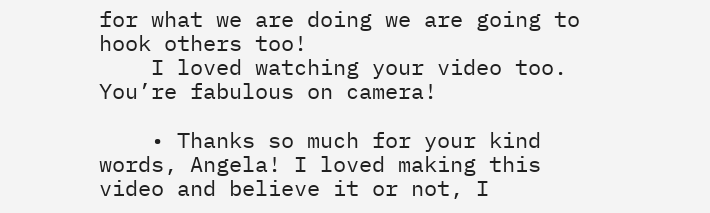for what we are doing we are going to hook others too!
    I loved watching your video too. You’re fabulous on camera!

    • Thanks so much for your kind words, Angela! I loved making this video and believe it or not, I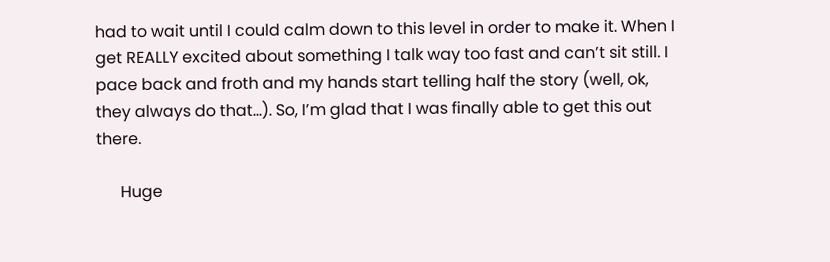had to wait until I could calm down to this level in order to make it. When I get REALLY excited about something I talk way too fast and can’t sit still. I pace back and froth and my hands start telling half the story (well, ok, they always do that…). So, I’m glad that I was finally able to get this out there.

      Huge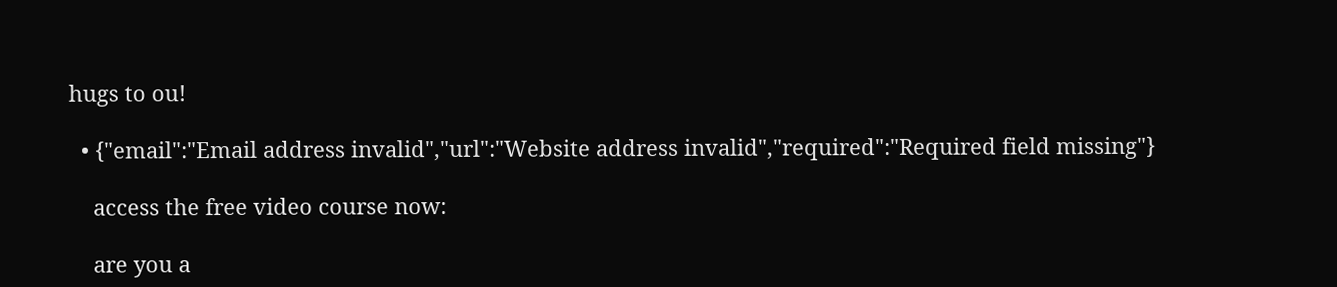hugs to ou!

  • {"email":"Email address invalid","url":"Website address invalid","required":"Required field missing"}

    access the free video course now:

    are you a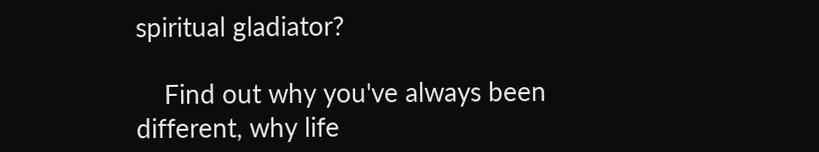spiritual gladiator?

    Find out why you've always been different, why life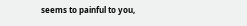seems to painful to you,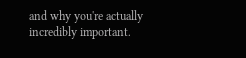and why you're actually incredibly important.